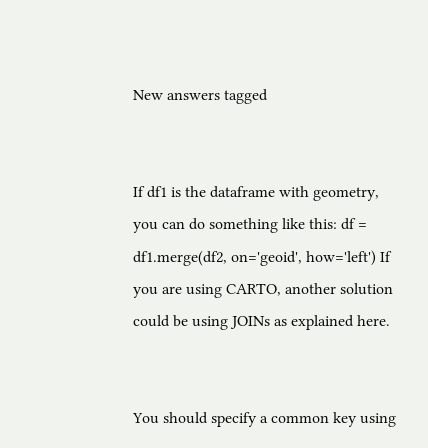New answers tagged


If df1 is the dataframe with geometry, you can do something like this: df = df1.merge(df2, on='geoid', how='left') If you are using CARTO, another solution could be using JOINs as explained here.


You should specify a common key using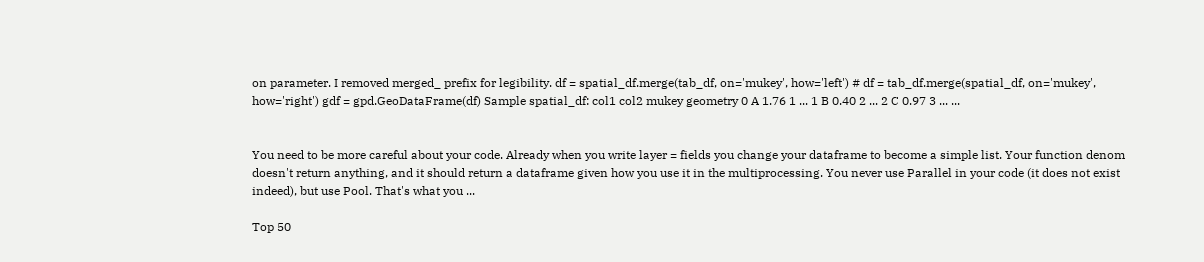on parameter. I removed merged_ prefix for legibility. df = spatial_df.merge(tab_df, on='mukey', how='left') # df = tab_df.merge(spatial_df, on='mukey', how='right') gdf = gpd.GeoDataFrame(df) Sample spatial_df: col1 col2 mukey geometry 0 A 1.76 1 ... 1 B 0.40 2 ... 2 C 0.97 3 ... ...


You need to be more careful about your code. Already when you write layer = fields you change your dataframe to become a simple list. Your function denom doesn't return anything, and it should return a dataframe given how you use it in the multiprocessing. You never use Parallel in your code (it does not exist indeed), but use Pool. That's what you ...

Top 50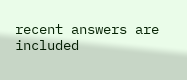recent answers are included